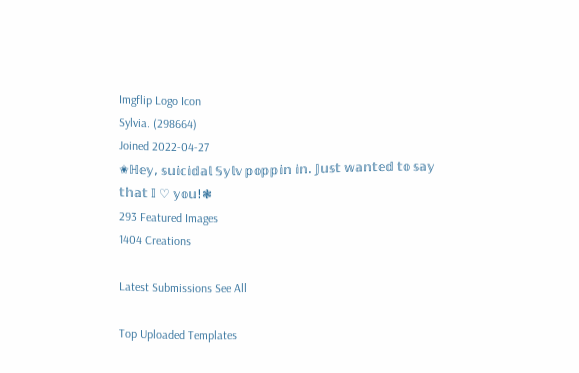Imgflip Logo Icon
Sylvia. (298664)
Joined 2022-04-27
✬ℍ𝕖𝕪, 𝕤𝕦𝕚𝕔𝕚𝕕𝕒𝕝 𝕊𝕪𝕝𝕧 𝕡𝕠𝕡𝕡𝕚𝕟 𝕚𝕟. 𝕁𝕦𝕤𝕥 𝕨𝕒𝕟𝕥𝕖𝕕 𝕥𝕠 𝕤𝕒𝕪 𝕥𝕙𝕒𝕥 𝕀 ♡ 𝕪𝕠𝕦!❃
293 Featured Images
1404 Creations

Latest Submissions See All

Top Uploaded Templates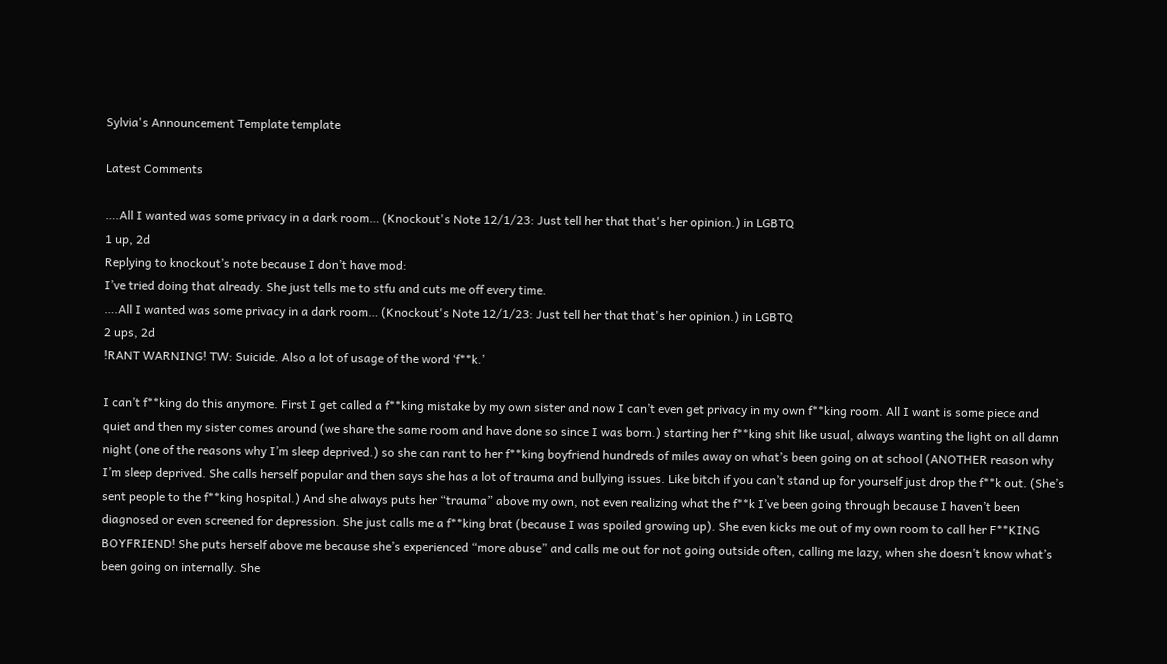Sylvia's Announcement Template template

Latest Comments

….All I wanted was some privacy in a dark room… (Knockout's Note 12/1/23: Just tell her that that's her opinion.) in LGBTQ
1 up, 2d
Replying to knockout’s note because I don’t have mod:
I’ve tried doing that already. She just tells me to stfu and cuts me off every time.
….All I wanted was some privacy in a dark room… (Knockout's Note 12/1/23: Just tell her that that's her opinion.) in LGBTQ
2 ups, 2d
!RANT WARNING! TW: Suicide. Also a lot of usage of the word ‘f**k.’

I can’t f**king do this anymore. First I get called a f**king mistake by my own sister and now I can’t even get privacy in my own f**king room. All I want is some piece and quiet and then my sister comes around (we share the same room and have done so since I was born.) starting her f**king shit like usual, always wanting the light on all damn night (one of the reasons why I’m sleep deprived.) so she can rant to her f**king boyfriend hundreds of miles away on what’s been going on at school (ANOTHER reason why I’m sleep deprived. She calls herself popular and then says she has a lot of trauma and bullying issues. Like bitch if you can’t stand up for yourself just drop the f**k out. (She’s sent people to the f**king hospital.) And she always puts her “trauma” above my own, not even realizing what the f**k I’ve been going through because I haven’t been diagnosed or even screened for depression. She just calls me a f**king brat (because I was spoiled growing up). She even kicks me out of my own room to call her F**KING BOYFRIEND! She puts herself above me because she’s experienced “more abuse” and calls me out for not going outside often, calling me lazy, when she doesn’t know what’s been going on internally. She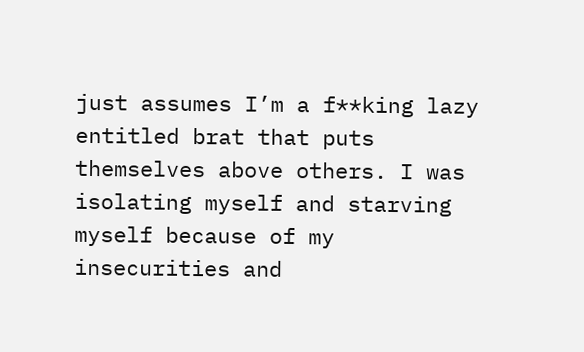just assumes I’m a f**king lazy entitled brat that puts themselves above others. I was isolating myself and starving myself because of my insecurities and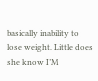basically inability to lose weight. Little does she know I’M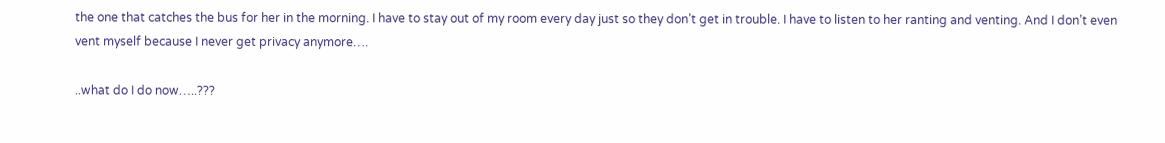the one that catches the bus for her in the morning. I have to stay out of my room every day just so they don’t get in trouble. I have to listen to her ranting and venting. And I don’t even vent myself because I never get privacy anymore….

..what do I do now…..???